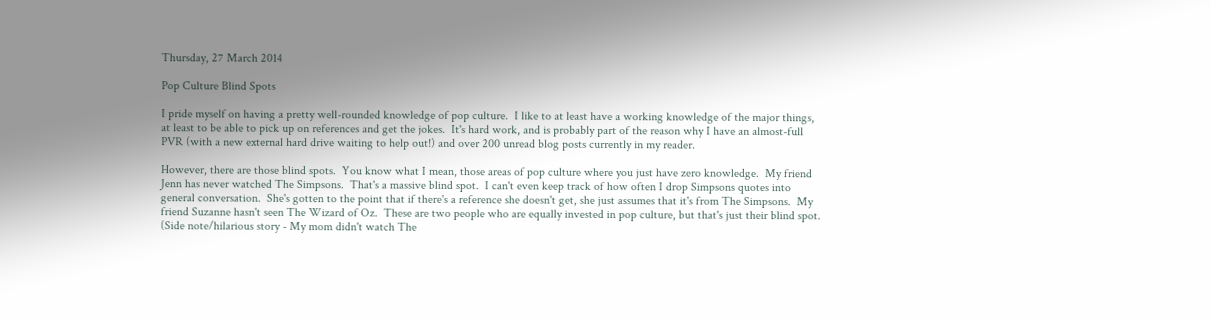Thursday, 27 March 2014

Pop Culture Blind Spots

I pride myself on having a pretty well-rounded knowledge of pop culture.  I like to at least have a working knowledge of the major things, at least to be able to pick up on references and get the jokes.  It's hard work, and is probably part of the reason why I have an almost-full PVR (with a new external hard drive waiting to help out!) and over 200 unread blog posts currently in my reader.

However, there are those blind spots.  You know what I mean, those areas of pop culture where you just have zero knowledge.  My friend Jenn has never watched The Simpsons.  That's a massive blind spot.  I can't even keep track of how often I drop Simpsons quotes into general conversation.  She's gotten to the point that if there's a reference she doesn't get, she just assumes that it's from The Simpsons.  My friend Suzanne hasn't seen The Wizard of Oz.  These are two people who are equally invested in pop culture, but that's just their blind spot.  (Side note/hilarious story - My mom didn't watch The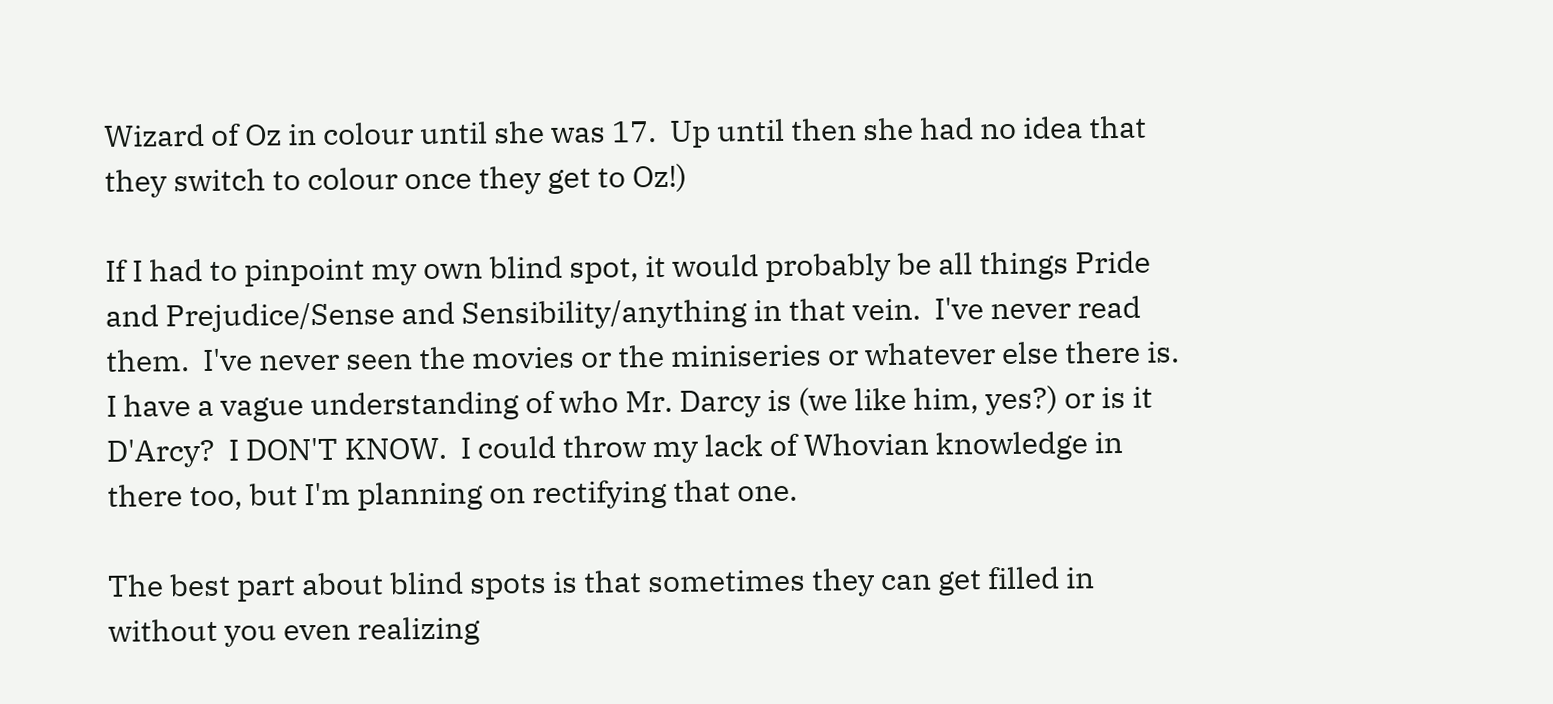Wizard of Oz in colour until she was 17.  Up until then she had no idea that they switch to colour once they get to Oz!)

If I had to pinpoint my own blind spot, it would probably be all things Pride and Prejudice/Sense and Sensibility/anything in that vein.  I've never read them.  I've never seen the movies or the miniseries or whatever else there is.  I have a vague understanding of who Mr. Darcy is (we like him, yes?) or is it D'Arcy?  I DON'T KNOW.  I could throw my lack of Whovian knowledge in there too, but I'm planning on rectifying that one.

The best part about blind spots is that sometimes they can get filled in without you even realizing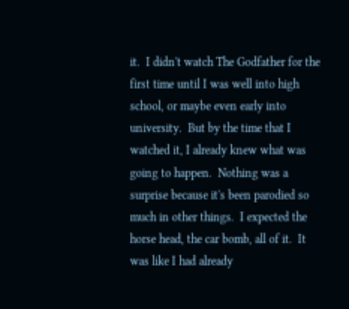it.  I didn't watch The Godfather for the first time until I was well into high school, or maybe even early into university.  But by the time that I watched it, I already knew what was going to happen.  Nothing was a surprise because it's been parodied so much in other things.  I expected the horse head, the car bomb, all of it.  It was like I had already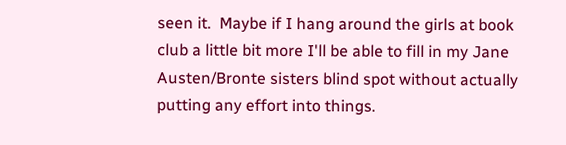seen it.  Maybe if I hang around the girls at book club a little bit more I'll be able to fill in my Jane Austen/Bronte sisters blind spot without actually putting any effort into things.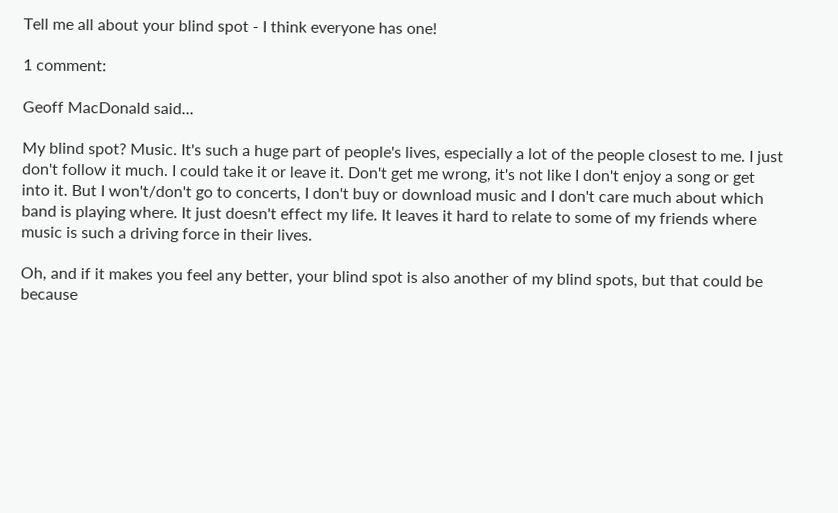Tell me all about your blind spot - I think everyone has one!

1 comment:

Geoff MacDonald said...

My blind spot? Music. It's such a huge part of people's lives, especially a lot of the people closest to me. I just don't follow it much. I could take it or leave it. Don't get me wrong, it's not like I don't enjoy a song or get into it. But I won't/don't go to concerts, I don't buy or download music and I don't care much about which band is playing where. It just doesn't effect my life. It leaves it hard to relate to some of my friends where music is such a driving force in their lives.

Oh, and if it makes you feel any better, your blind spot is also another of my blind spots, but that could be because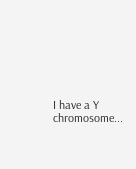I have a Y chromosome...